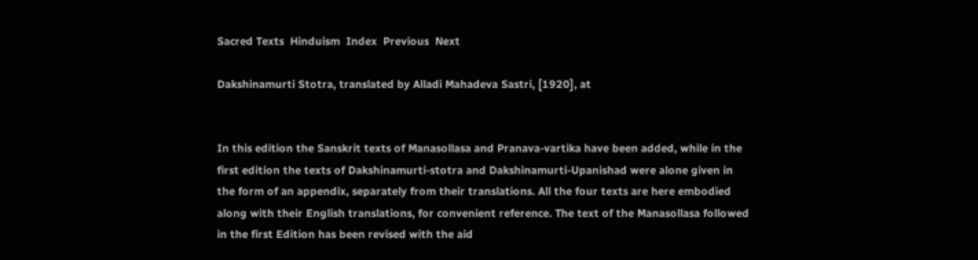Sacred Texts  Hinduism  Index  Previous  Next

Dakshinamurti Stotra, translated by Alladi Mahadeva Sastri, [1920], at


In this edition the Sanskrit texts of Manasollasa and Pranava-vartika have been added, while in the first edition the texts of Dakshinamurti-stotra and Dakshinamurti-Upanishad were alone given in the form of an appendix, separately from their translations. All the four texts are here embodied along with their English translations, for convenient reference. The text of the Manasollasa followed in the first Edition has been revised with the aid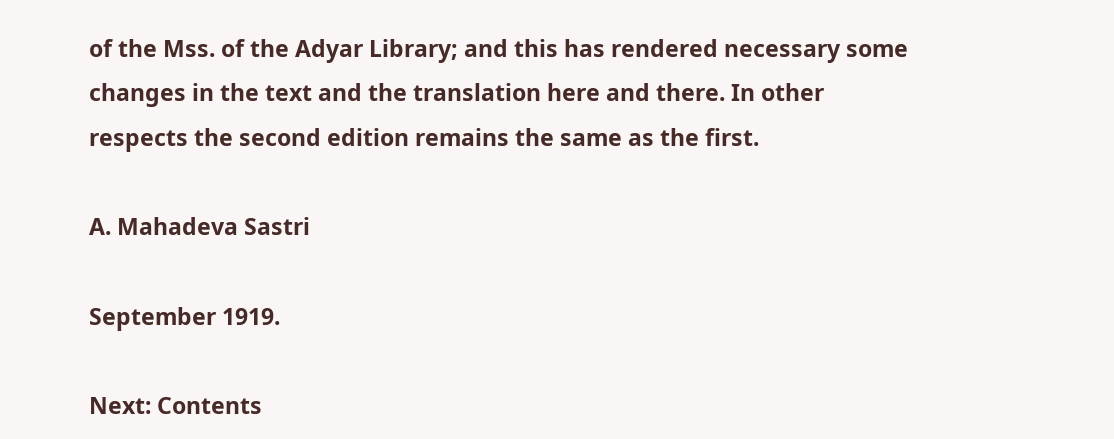of the Mss. of the Adyar Library; and this has rendered necessary some changes in the text and the translation here and there. In other respects the second edition remains the same as the first.

A. Mahadeva Sastri

September 1919.

Next: Contents